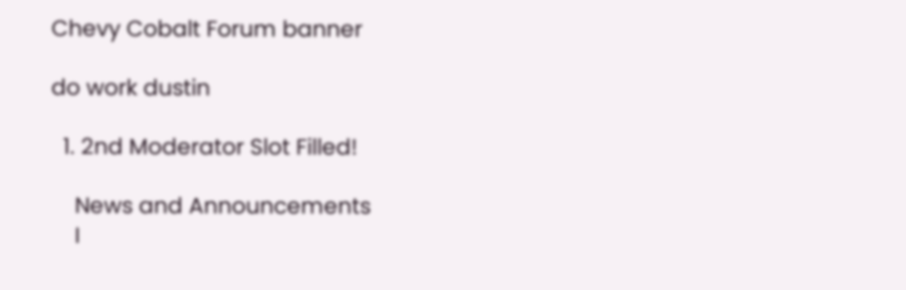Chevy Cobalt Forum banner

do work dustin

  1. 2nd Moderator Slot Filled!

    News and Announcements
    I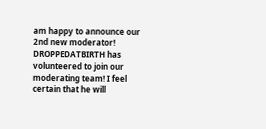am happy to announce our 2nd new moderator! DROPPEDATBIRTH has volunteered to join our moderating team! I feel certain that he will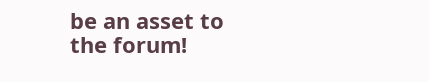be an asset to the forum!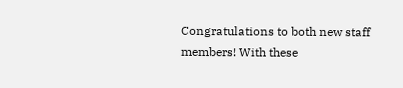Congratulations to both new staff members! With these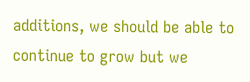additions, we should be able to continue to grow but we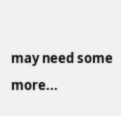may need some more...